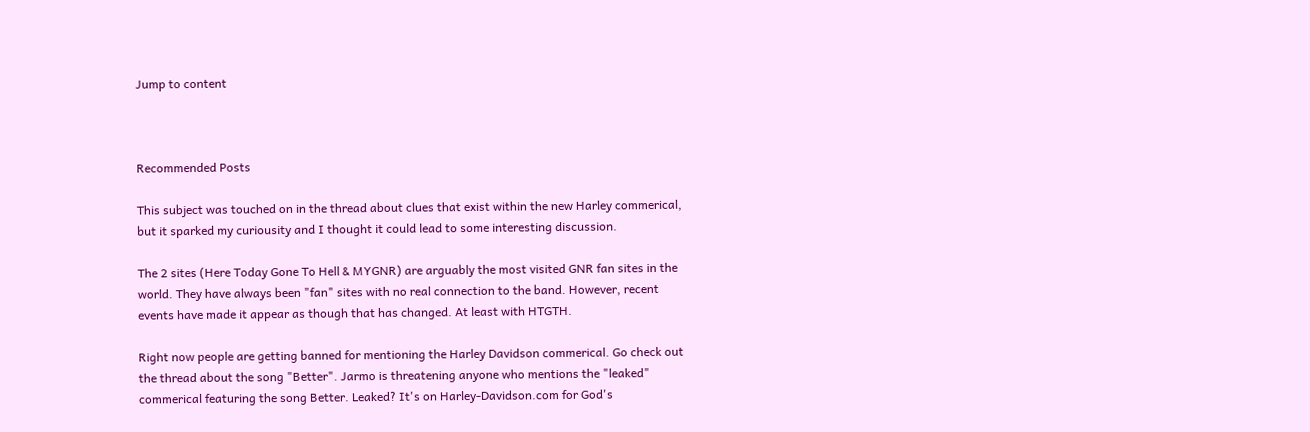Jump to content



Recommended Posts

This subject was touched on in the thread about clues that exist within the new Harley commerical, but it sparked my curiousity and I thought it could lead to some interesting discussion.

The 2 sites (Here Today Gone To Hell & MYGNR) are arguably the most visited GNR fan sites in the world. They have always been "fan" sites with no real connection to the band. However, recent events have made it appear as though that has changed. At least with HTGTH.

Right now people are getting banned for mentioning the Harley Davidson commerical. Go check out the thread about the song "Better". Jarmo is threatening anyone who mentions the "leaked" commerical featuring the song Better. Leaked? It's on Harley-Davidson.com for God's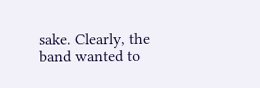sake. Clearly, the band wanted to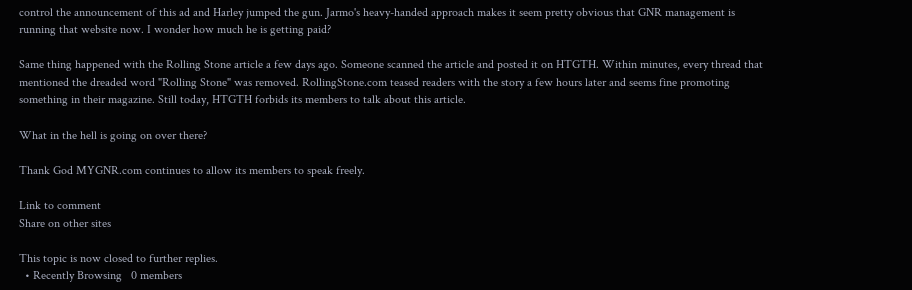control the announcement of this ad and Harley jumped the gun. Jarmo's heavy-handed approach makes it seem pretty obvious that GNR management is running that website now. I wonder how much he is getting paid?

Same thing happened with the Rolling Stone article a few days ago. Someone scanned the article and posted it on HTGTH. Within minutes, every thread that mentioned the dreaded word "Rolling Stone" was removed. RollingStone.com teased readers with the story a few hours later and seems fine promoting something in their magazine. Still today, HTGTH forbids its members to talk about this article.

What in the hell is going on over there?

Thank God MYGNR.com continues to allow its members to speak freely.

Link to comment
Share on other sites

This topic is now closed to further replies.
  • Recently Browsing   0 members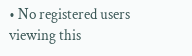• No registered users viewing this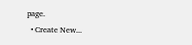page.
  • Create New...